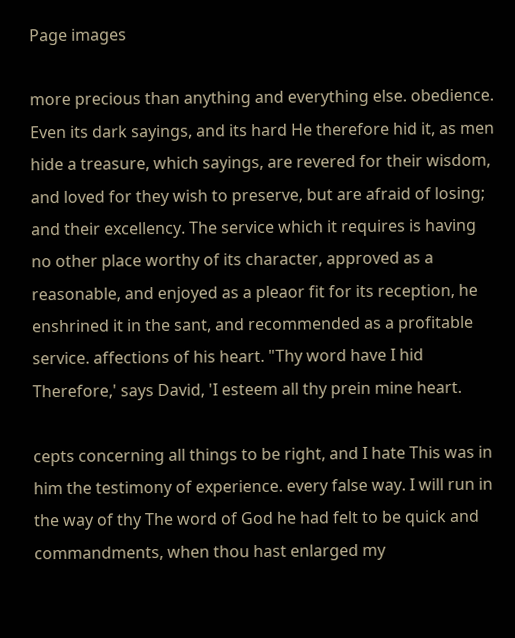Page images

more precious than anything and everything else. obedience. Even its dark sayings, and its hard He therefore hid it, as men hide a treasure, which sayings, are revered for their wisdom, and loved for they wish to preserve, but are afraid of losing; and their excellency. The service which it requires is having no other place worthy of its character, approved as a reasonable, and enjoyed as a pleaor fit for its reception, he enshrined it in the sant, and recommended as a profitable service. affections of his heart. "Thy word have I hid Therefore,' says David, 'I esteem all thy prein mine heart.

cepts concerning all things to be right, and I hate This was in him the testimony of experience. every false way. I will run in the way of thy The word of God he had felt to be quick and commandments, when thou hast enlarged my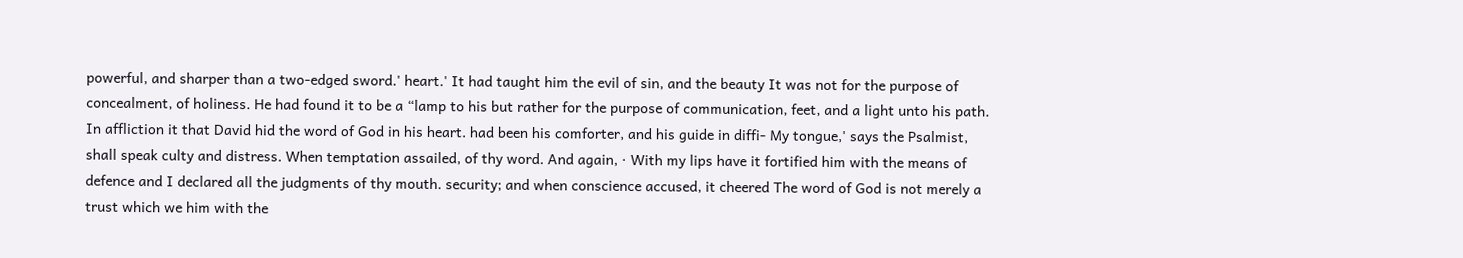powerful, and sharper than a two-edged sword.' heart.' It had taught him the evil of sin, and the beauty It was not for the purpose of concealment, of holiness. He had found it to be a “lamp to his but rather for the purpose of communication, feet, and a light unto his path. In affliction it that David hid the word of God in his heart. had been his comforter, and his guide in diffi- My tongue,' says the Psalmist, shall speak culty and distress. When temptation assailed, of thy word. And again, · With my lips have it fortified him with the means of defence and I declared all the judgments of thy mouth. security; and when conscience accused, it cheered The word of God is not merely a trust which we him with the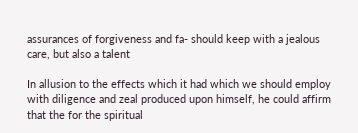assurances of forgiveness and fa- should keep with a jealous care, but also a talent

In allusion to the effects which it had which we should employ with diligence and zeal produced upon himself, he could affirm that the for the spiritual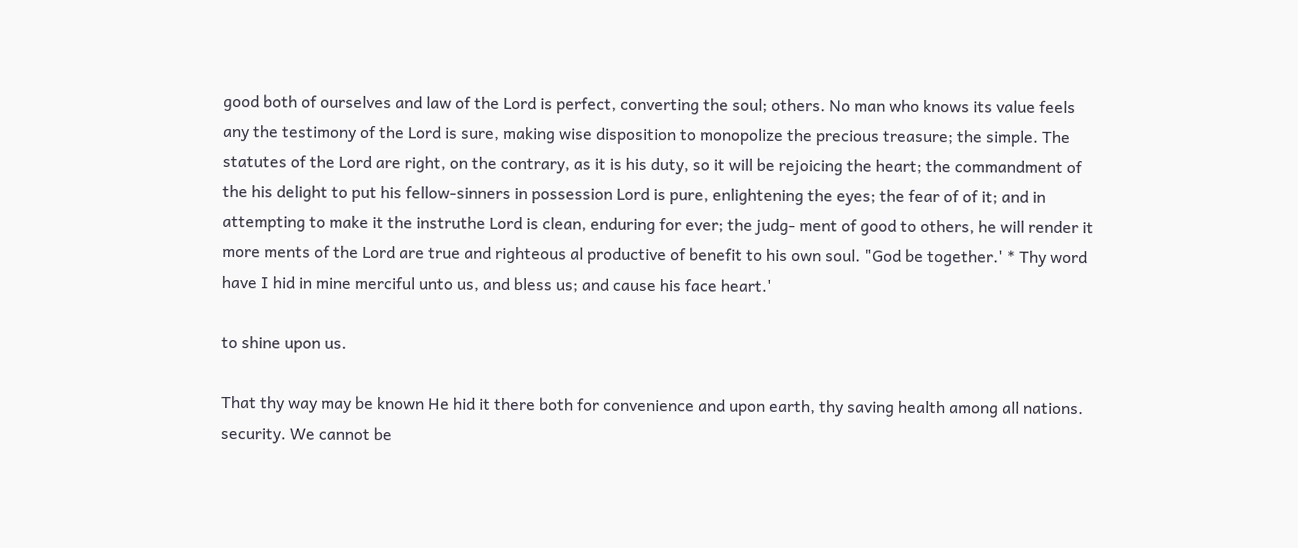good both of ourselves and law of the Lord is perfect, converting the soul; others. No man who knows its value feels any the testimony of the Lord is sure, making wise disposition to monopolize the precious treasure; the simple. The statutes of the Lord are right, on the contrary, as it is his duty, so it will be rejoicing the heart; the commandment of the his delight to put his fellow-sinners in possession Lord is pure, enlightening the eyes; the fear of of it; and in attempting to make it the instruthe Lord is clean, enduring for ever; the judg- ment of good to others, he will render it more ments of the Lord are true and righteous al productive of benefit to his own soul. "God be together.' * Thy word have I hid in mine merciful unto us, and bless us; and cause his face heart.'

to shine upon us.

That thy way may be known He hid it there both for convenience and upon earth, thy saving health among all nations. security. We cannot be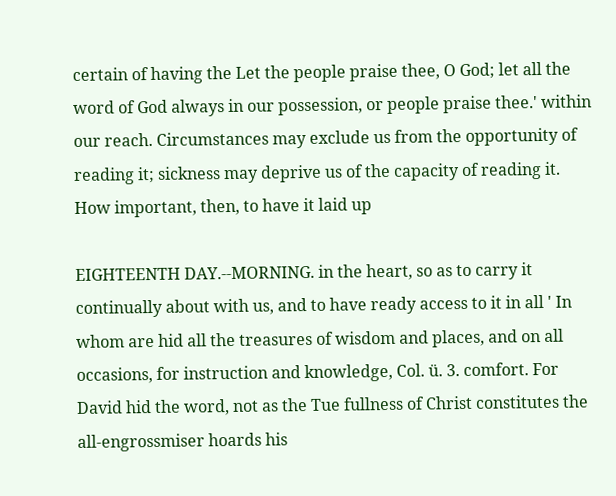certain of having the Let the people praise thee, O God; let all the word of God always in our possession, or people praise thee.' within our reach. Circumstances may exclude us from the opportunity of reading it; sickness may deprive us of the capacity of reading it. How important, then, to have it laid up

EIGHTEENTH DAY.--MORNING. in the heart, so as to carry it continually about with us, and to have ready access to it in all ' In whom are hid all the treasures of wisdom and places, and on all occasions, for instruction and knowledge, Col. ü. 3. comfort. For David hid the word, not as the Tue fullness of Christ constitutes the all-engrossmiser hoards his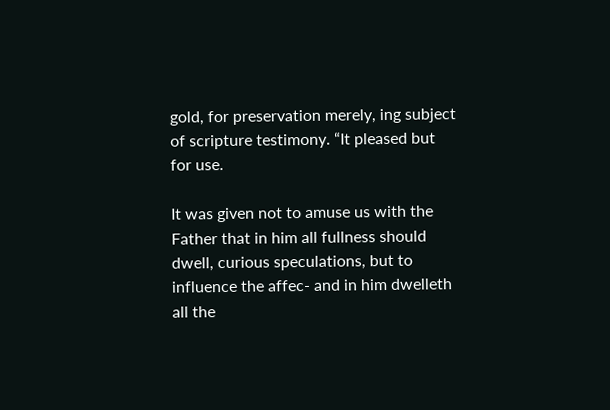gold, for preservation merely, ing subject of scripture testimony. “It pleased but for use.

It was given not to amuse us with the Father that in him all fullness should dwell, curious speculations, but to influence the affec- and in him dwelleth all the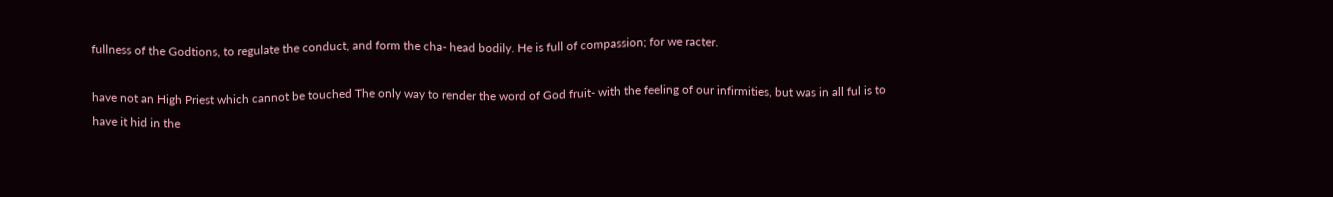fullness of the Godtions, to regulate the conduct, and form the cha- head bodily. He is full of compassion; for we racter.

have not an High Priest which cannot be touched The only way to render the word of God fruit- with the feeling of our infirmities, but was in all ful is to have it hid in the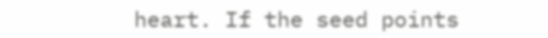heart. If the seed points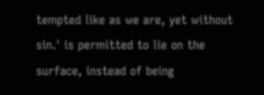tempted like as we are, yet without sin.' is permitted to lie on the surface, instead of being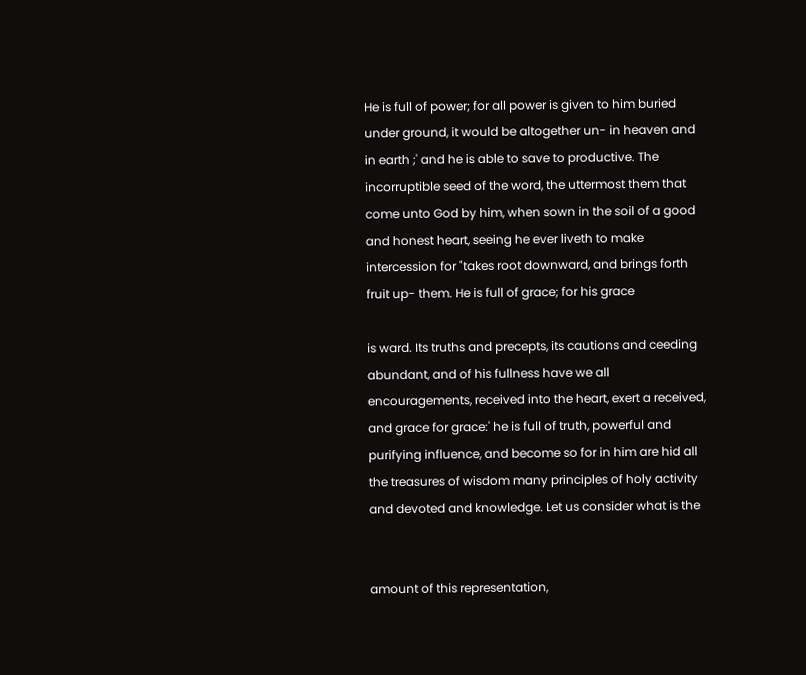He is full of power; for all power is given to him buried under ground, it would be altogether un- in heaven and in earth ;' and he is able to save to productive. The incorruptible seed of the word, the uttermost them that come unto God by him, when sown in the soil of a good and honest heart, seeing he ever liveth to make intercession for "takes root downward, and brings forth fruit up- them. He is full of grace; for his grace

is ward. Its truths and precepts, its cautions and ceeding abundant, and of his fullness have we all encouragements, received into the heart, exert a received, and grace for grace:' he is full of truth, powerful and purifying influence, and become so for in him are hid all the treasures of wisdom many principles of holy activity and devoted and knowledge. Let us consider what is the


amount of this representation,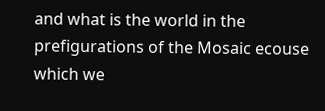and what is the world in the prefigurations of the Mosaic ecouse which we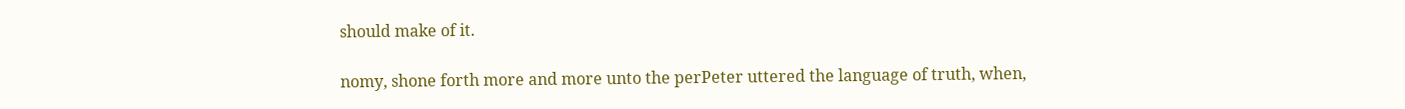should make of it.

nomy, shone forth more and more unto the perPeter uttered the language of truth, when,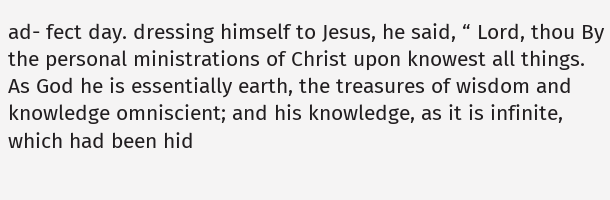ad- fect day. dressing himself to Jesus, he said, “ Lord, thou By the personal ministrations of Christ upon knowest all things. As God he is essentially earth, the treasures of wisdom and knowledge omniscient; and his knowledge, as it is infinite, which had been hid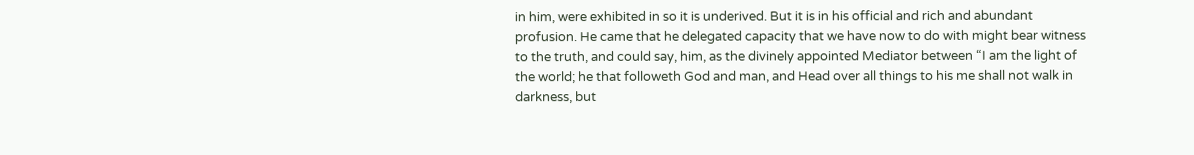in him, were exhibited in so it is underived. But it is in his official and rich and abundant profusion. He came that he delegated capacity that we have now to do with might bear witness to the truth, and could say, him, as the divinely appointed Mediator between “I am the light of the world; he that followeth God and man, and Head over all things to his me shall not walk in darkness, but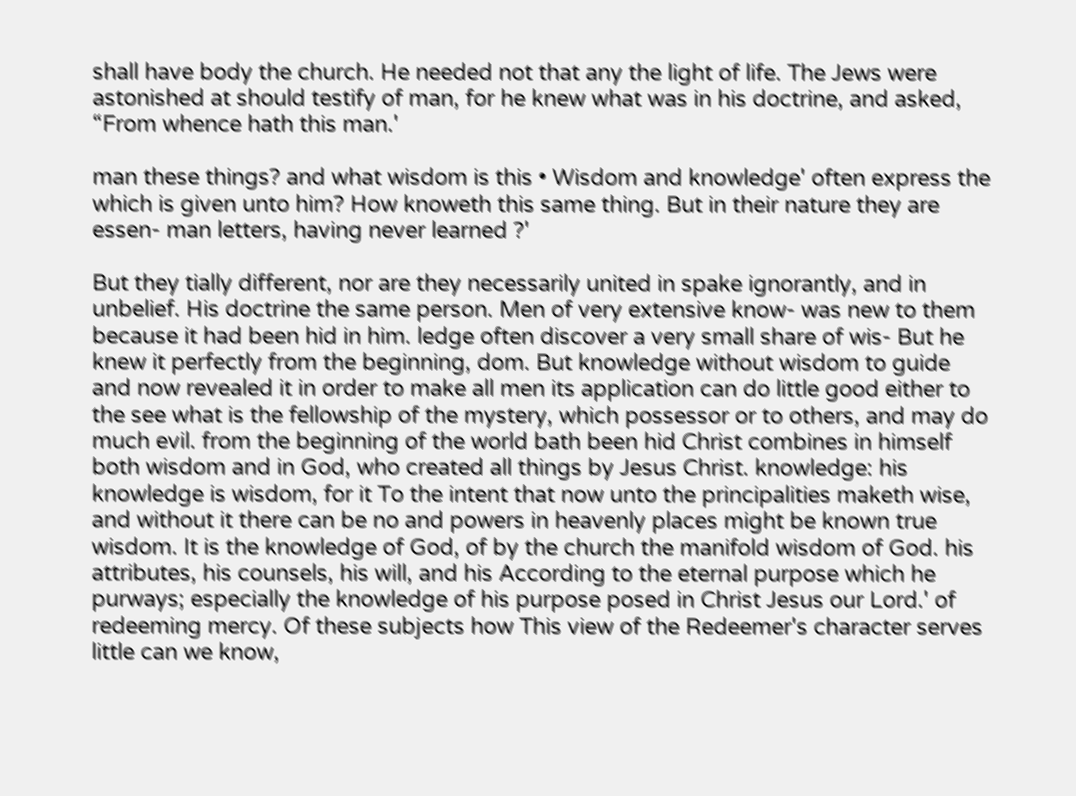shall have body the church. He needed not that any the light of life. The Jews were astonished at should testify of man, for he knew what was in his doctrine, and asked, “From whence hath this man.'

man these things? and what wisdom is this • Wisdom and knowledge' often express the which is given unto him? How knoweth this same thing. But in their nature they are essen- man letters, having never learned ?'

But they tially different, nor are they necessarily united in spake ignorantly, and in unbelief. His doctrine the same person. Men of very extensive know- was new to them because it had been hid in him. ledge often discover a very small share of wis- But he knew it perfectly from the beginning, dom. But knowledge without wisdom to guide and now revealed it in order to make all men its application can do little good either to the see what is the fellowship of the mystery, which possessor or to others, and may do much evil. from the beginning of the world bath been hid Christ combines in himself both wisdom and in God, who created all things by Jesus Christ. knowledge: his knowledge is wisdom, for it To the intent that now unto the principalities maketh wise, and without it there can be no and powers in heavenly places might be known true wisdom. It is the knowledge of God, of by the church the manifold wisdom of God. his attributes, his counsels, his will, and his According to the eternal purpose which he purways; especially the knowledge of his purpose posed in Christ Jesus our Lord.' of redeeming mercy. Of these subjects how This view of the Redeemer's character serves little can we know,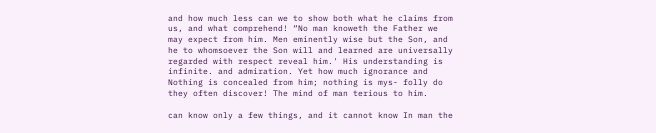and how much less can we to show both what he claims from us, and what comprehend! “No man knoweth the Father we may expect from him. Men eminently wise but the Son, and he to whomsoever the Son will and learned are universally regarded with respect reveal him.' His understanding is infinite. and admiration. Yet how much ignorance and Nothing is concealed from him; nothing is mys- folly do they often discover! The mind of man terious to him.

can know only a few things, and it cannot know In man the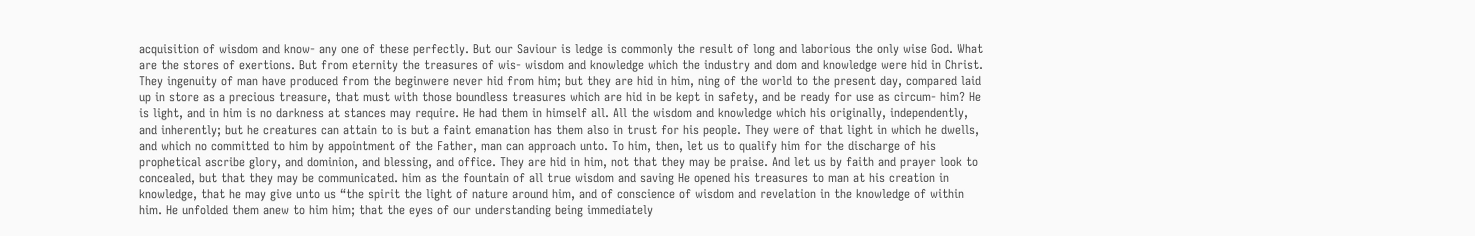acquisition of wisdom and know- any one of these perfectly. But our Saviour is ledge is commonly the result of long and laborious the only wise God. What are the stores of exertions. But from eternity the treasures of wis- wisdom and knowledge which the industry and dom and knowledge were hid in Christ. They ingenuity of man have produced from the beginwere never hid from him; but they are hid in him, ning of the world to the present day, compared laid up in store as a precious treasure, that must with those boundless treasures which are hid in be kept in safety, and be ready for use as circum- him? He is light, and in him is no darkness at stances may require. He had them in himself all. All the wisdom and knowledge which his originally, independently, and inherently; but he creatures can attain to is but a faint emanation has them also in trust for his people. They were of that light in which he dwells, and which no committed to him by appointment of the Father, man can approach unto. To him, then, let us to qualify him for the discharge of his prophetical ascribe glory, and dominion, and blessing, and office. They are hid in him, not that they may be praise. And let us by faith and prayer look to concealed, but that they may be communicated. him as the fountain of all true wisdom and saving He opened his treasures to man at his creation in knowledge, that he may give unto us “the spirit the light of nature around him, and of conscience of wisdom and revelation in the knowledge of within him. He unfolded them anew to him him; that the eyes of our understanding being immediately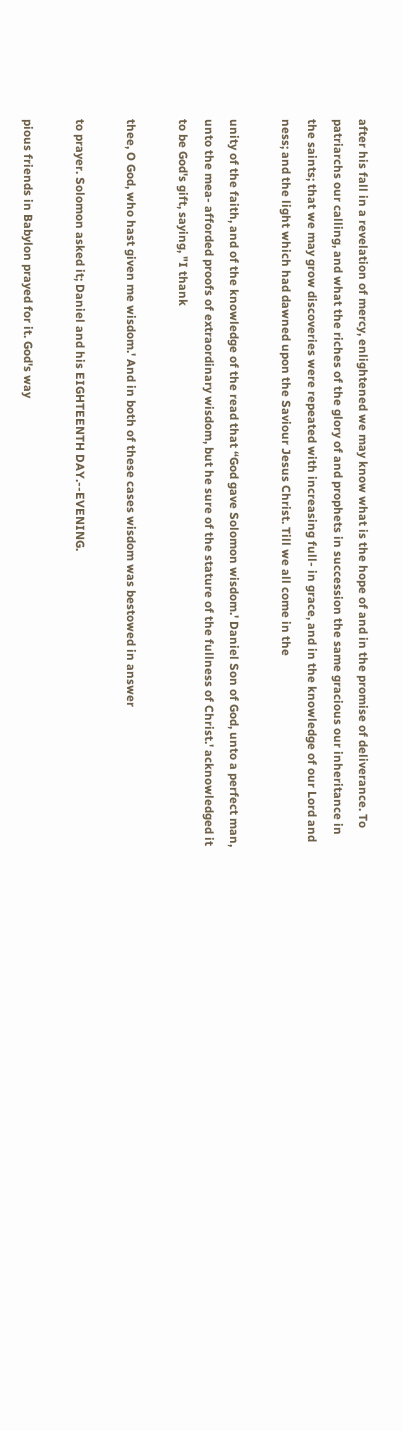after his fall in a revelation of mercy, enlightened we may know what is the hope of and in the promise of deliverance. To patriarchs our calling, and what the riches of the glory of and prophets in succession the same gracious our inheritance in the saints; that we may grow discoveries were repeated with increasing full- in grace, and in the knowledge of our Lord and ness; and the light which had dawned upon the Saviour Jesus Christ. Till we all come in the

unity of the faith, and of the knowledge of the read that “God gave Solomon wisdom.' Daniel Son of God, unto a perfect man, unto the mea- afforded proofs of extraordinary wisdom, but he sure of the stature of the fullness of Christ.' acknowledged it to be God's gift, saying, "I thank

thee, O God, who hast given me wisdom.' And in both of these cases wisdom was bestowed in answer

to prayer. Solomon asked it; Daniel and his EIGHTEENTH DAY.--EVENING.

pious friends in Babylon prayed for it. God's way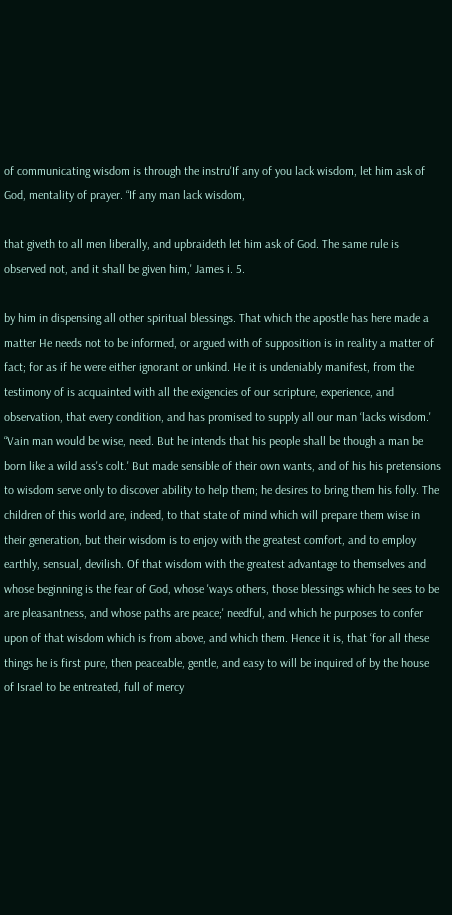of communicating wisdom is through the instru'If any of you lack wisdom, let him ask of God, mentality of prayer. “If any man lack wisdom,

that giveth to all men liberally, and upbraideth let him ask of God. The same rule is observed not, and it shall be given him,' James i. 5.

by him in dispensing all other spiritual blessings. That which the apostle has here made a matter He needs not to be informed, or argued with of supposition is in reality a matter of fact; for as if he were either ignorant or unkind. He it is undeniably manifest, from the testimony of is acquainted with all the exigencies of our scripture, experience, and observation, that every condition, and has promised to supply all our man ‘lacks wisdom.' “Vain man would be wise, need. But he intends that his people shall be though a man be born like a wild ass's colt.' But made sensible of their own wants, and of his his pretensions to wisdom serve only to discover ability to help them; he desires to bring them his folly. The children of this world are, indeed, to that state of mind which will prepare them wise in their generation, but their wisdom is to enjoy with the greatest comfort, and to employ earthly, sensual, devilish. Of that wisdom with the greatest advantage to themselves and whose beginning is the fear of God, whose 'ways others, those blessings which he sees to be are pleasantness, and whose paths are peace;' needful, and which he purposes to confer upon of that wisdom which is from above, and which them. Hence it is, that ‘for all these things he is first pure, then peaceable, gentle, and easy to will be inquired of by the house of Israel to be entreated, full of mercy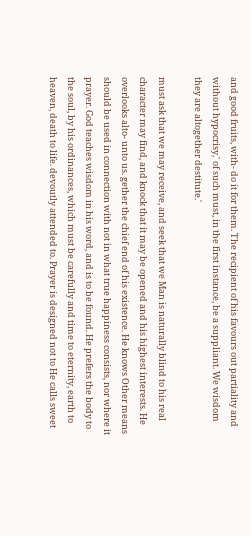and good fruits, with- do it for them. The recipient of his favours out partiality and without hypocrisy,' of such must, in the first instance, be a suppliant. We wisdom they are altogether destitute.'

must ask that we may receive, and seek that we Man is naturally blind to his real character may find, and knock that it may be opened and his highest interests. He overlooks alto- unto us. gether the chief end of his existence. He knows Other means should be used in connection with not in what true happiness consists, nor where it prayer. God teaches wisdom in his word, and is to be found. He prefers the body to the soul, by his ordinances, which must be carefully and time to eternity, earth to heaven, death to life. devoutly attended to. Prayer is designed not to He calls sweet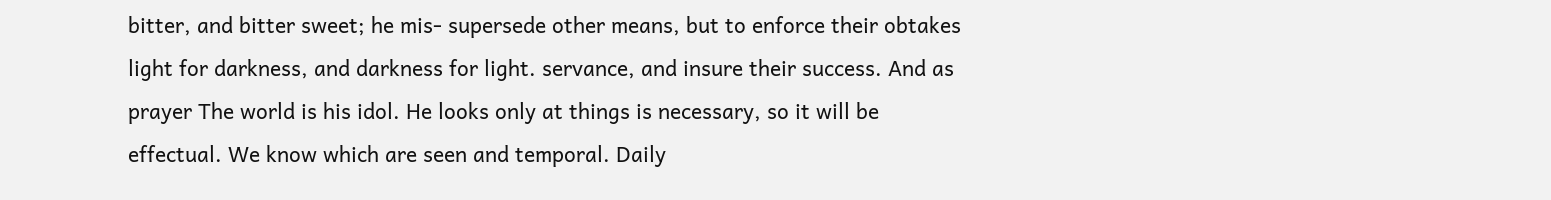bitter, and bitter sweet; he mis- supersede other means, but to enforce their obtakes light for darkness, and darkness for light. servance, and insure their success. And as prayer The world is his idol. He looks only at things is necessary, so it will be effectual. We know which are seen and temporal. Daily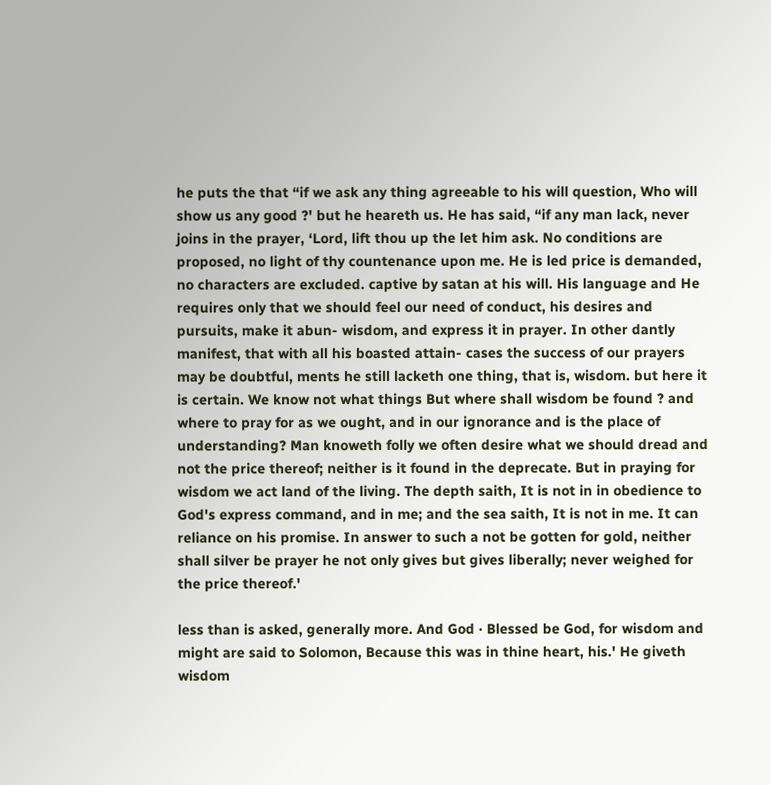he puts the that “if we ask any thing agreeable to his will question, Who will show us any good ?' but he heareth us. He has said, “if any man lack, never joins in the prayer, ‘Lord, lift thou up the let him ask. No conditions are proposed, no light of thy countenance upon me. He is led price is demanded, no characters are excluded. captive by satan at his will. His language and He requires only that we should feel our need of conduct, his desires and pursuits, make it abun- wisdom, and express it in prayer. In other dantly manifest, that with all his boasted attain- cases the success of our prayers may be doubtful, ments he still lacketh one thing, that is, wisdom. but here it is certain. We know not what things But where shall wisdom be found ? and where to pray for as we ought, and in our ignorance and is the place of understanding? Man knoweth folly we often desire what we should dread and not the price thereof; neither is it found in the deprecate. But in praying for wisdom we act land of the living. The depth saith, It is not in in obedience to God's express command, and in me; and the sea saith, It is not in me. It can reliance on his promise. In answer to such a not be gotten for gold, neither shall silver be prayer he not only gives but gives liberally; never weighed for the price thereof.'

less than is asked, generally more. And God · Blessed be God, for wisdom and might are said to Solomon, Because this was in thine heart, his.' He giveth wisdom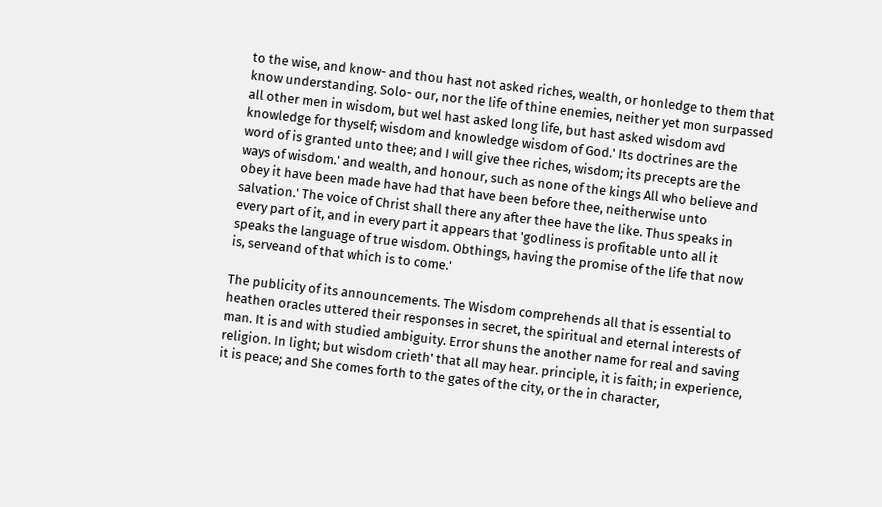to the wise, and know- and thou hast not asked riches, wealth, or honledge to them that know understanding. Solo- our, nor the life of thine enemies, neither yet mon surpassed all other men in wisdom, but wel hast asked long life, but hast asked wisdom avd knowledge for thyself; wisdom and knowledge wisdom of God.' Its doctrines are the word of is granted unto thee; and I will give thee riches, wisdom; its precepts are the ways of wisdom.' and wealth, and honour, such as none of the kings All who believe and obey it have been made have had that have been before thee, neitherwise unto salvation.' The voice of Christ shall there any after thee have the like. Thus speaks in every part of it, and in every part it appears that 'godliness is profitable unto all it speaks the language of true wisdom. Obthings, having the promise of the life that now is, serveand of that which is to come.'

The publicity of its announcements. The Wisdom comprehends all that is essential to heathen oracles uttered their responses in secret, the spiritual and eternal interests of man. It is and with studied ambiguity. Error shuns the another name for real and saving religion. In light; but wisdom crieth' that all may hear. principle, it is faith; in experience, it is peace; and She comes forth to the gates of the city, or the in character,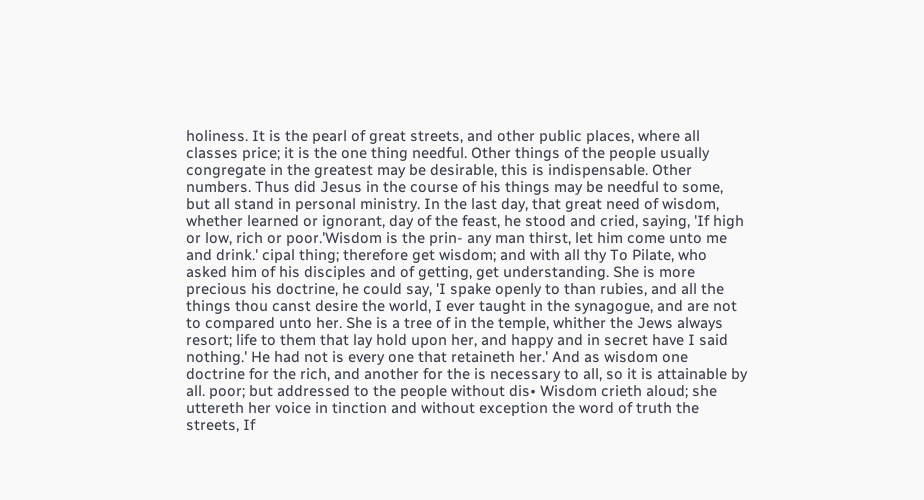holiness. It is the pearl of great streets, and other public places, where all classes price; it is the one thing needful. Other things of the people usually congregate in the greatest may be desirable, this is indispensable. Other numbers. Thus did Jesus in the course of his things may be needful to some, but all stand in personal ministry. In the last day, that great need of wisdom, whether learned or ignorant, day of the feast, he stood and cried, saying, 'If high or low, rich or poor.'Wisdom is the prin- any man thirst, let him come unto me and drink.' cipal thing; therefore get wisdom; and with all thy To Pilate, who asked him of his disciples and of getting, get understanding. She is more precious his doctrine, he could say, 'I spake openly to than rubies, and all the things thou canst desire the world, I ever taught in the synagogue, and are not to compared unto her. She is a tree of in the temple, whither the Jews always resort; life to them that lay hold upon her, and happy and in secret have I said nothing.' He had not is every one that retaineth her.' And as wisdom one doctrine for the rich, and another for the is necessary to all, so it is attainable by all. poor; but addressed to the people without dis• Wisdom crieth aloud; she uttereth her voice in tinction and without exception the word of truth the streets, If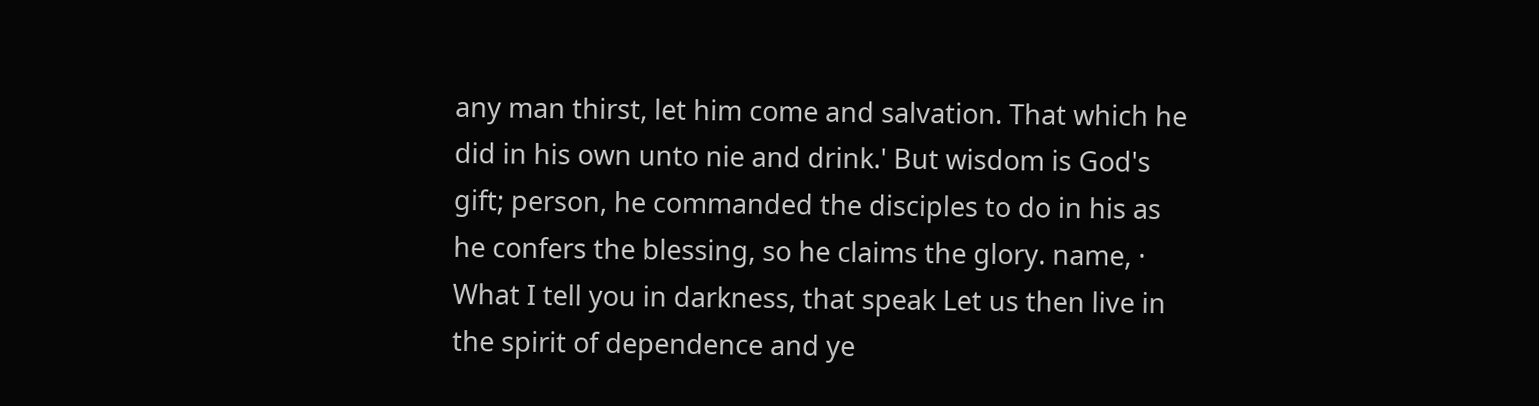any man thirst, let him come and salvation. That which he did in his own unto nie and drink.' But wisdom is God's gift; person, he commanded the disciples to do in his as he confers the blessing, so he claims the glory. name, · What I tell you in darkness, that speak Let us then live in the spirit of dependence and ye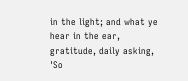in the light; and what ye hear in the ear, gratitude, daily asking, 'So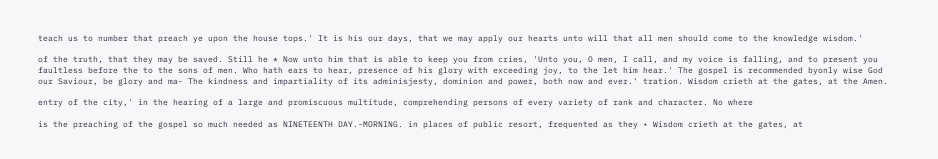teach us to number that preach ye upon the house tops.' It is his our days, that we may apply our hearts unto will that all men should come to the knowledge wisdom.'

of the truth, that they may be saved. Still he * Now unto him that is able to keep you from cries, 'Unto you, O men, I call, and my voice is falling, and to present you faultless before the to the sons of men. Who hath ears to hear, presence of his glory with exceeding joy, to the let him hear.' The gospel is recommended byonly wise God our Saviour, be glory and ma- The kindness and impartiality of its adminisjesty, dominion and power, both now and ever.' tration. Wisdom crieth at the gates, at the Amen.

entry of the city,' in the hearing of a large and promiscuous multitude, comprehending persons of every variety of rank and character. No where

is the preaching of the gospel so much needed as NINETEENTH DAY.-MORNING. in places of public resort, frequented as they • Wisdom crieth at the gates, at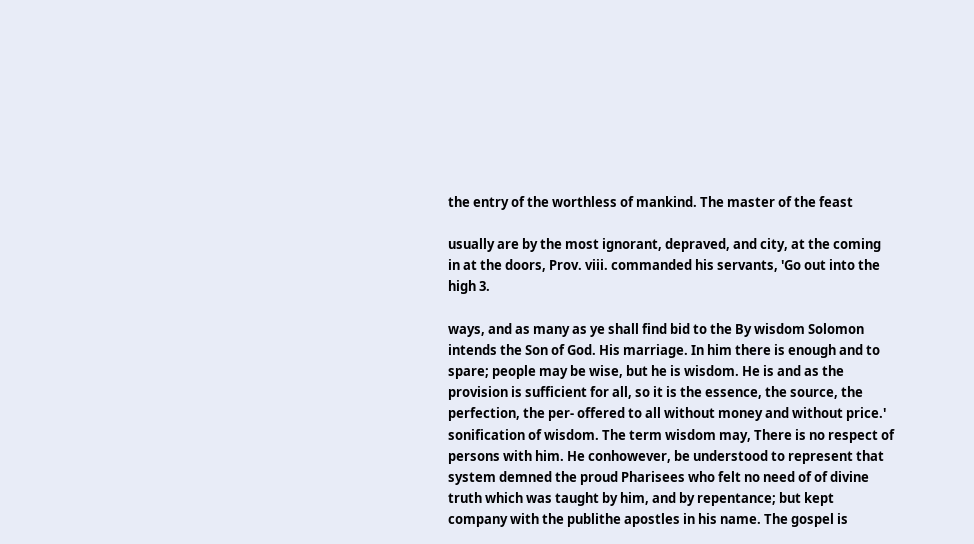the entry of the worthless of mankind. The master of the feast

usually are by the most ignorant, depraved, and city, at the coming in at the doors, Prov. viii. commanded his servants, 'Go out into the high 3.

ways, and as many as ye shall find bid to the By wisdom Solomon intends the Son of God. His marriage. In him there is enough and to spare; people may be wise, but he is wisdom. He is and as the provision is sufficient for all, so it is the essence, the source, the perfection, the per- offered to all without money and without price.' sonification of wisdom. The term wisdom may, There is no respect of persons with him. He conhowever, be understood to represent that system demned the proud Pharisees who felt no need of of divine truth which was taught by him, and by repentance; but kept company with the publithe apostles in his name. The gospel is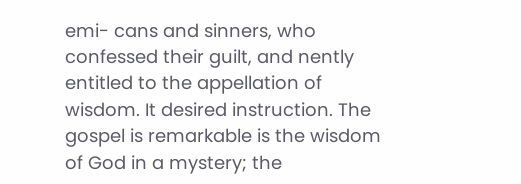emi- cans and sinners, who confessed their guilt, and nently entitled to the appellation of wisdom. It desired instruction. The gospel is remarkable is the wisdom of God in a mystery; the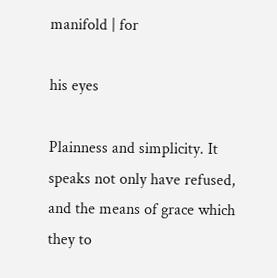manifold | for

his eyes

Plainness and simplicity. It speaks not only have refused, and the means of grace which they to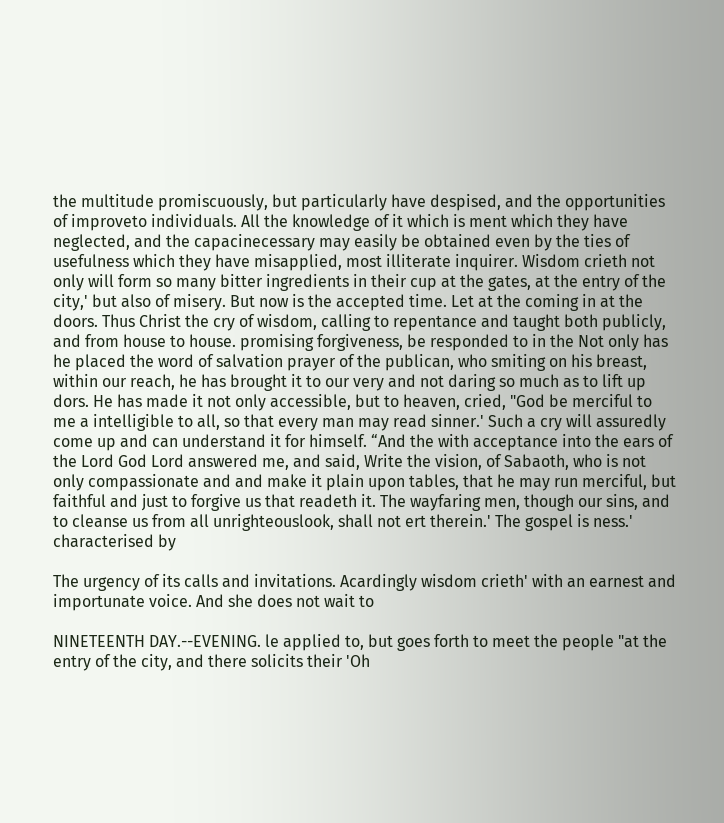the multitude promiscuously, but particularly have despised, and the opportunities of improveto individuals. All the knowledge of it which is ment which they have neglected, and the capacinecessary may easily be obtained even by the ties of usefulness which they have misapplied, most illiterate inquirer. Wisdom crieth not only will form so many bitter ingredients in their cup at the gates, at the entry of the city,' but also of misery. But now is the accepted time. Let at the coming in at the doors. Thus Christ the cry of wisdom, calling to repentance and taught both publicly, and from house to house. promising forgiveness, be responded to in the Not only has he placed the word of salvation prayer of the publican, who smiting on his breast, within our reach, he has brought it to our very and not daring so much as to lift up dors. He has made it not only accessible, but to heaven, cried, "God be merciful to me a intelligible to all, so that every man may read sinner.' Such a cry will assuredly come up and can understand it for himself. “And the with acceptance into the ears of the Lord God Lord answered me, and said, Write the vision, of Sabaoth, who is not only compassionate and and make it plain upon tables, that he may run merciful, but faithful and just to forgive us that readeth it. The wayfaring men, though our sins, and to cleanse us from all unrighteouslook, shall not ert therein.' The gospel is ness.' characterised by

The urgency of its calls and invitations. Acardingly wisdom crieth' with an earnest and importunate voice. And she does not wait to

NINETEENTH DAY.--EVENING. le applied to, but goes forth to meet the people "at the entry of the city, and there solicits their 'Oh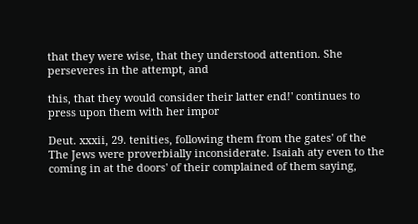that they were wise, that they understood attention. She perseveres in the attempt, and

this, that they would consider their latter end!' continues to press upon them with her impor

Deut. xxxii, 29. tenities, following them from the gates' of the The Jews were proverbially inconsiderate. Isaiah aty even to the coming in at the doors' of their complained of them saying,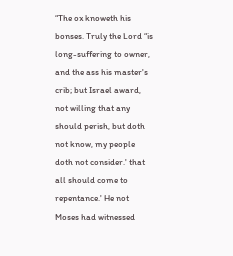“The ox knoweth his bonses. Truly the Lord “is long-suffering to owner, and the ass his master's crib; but Israel award, not willing that any should perish, but doth not know, my people doth not consider.' that all should come to repentance.' He not Moses had witnessed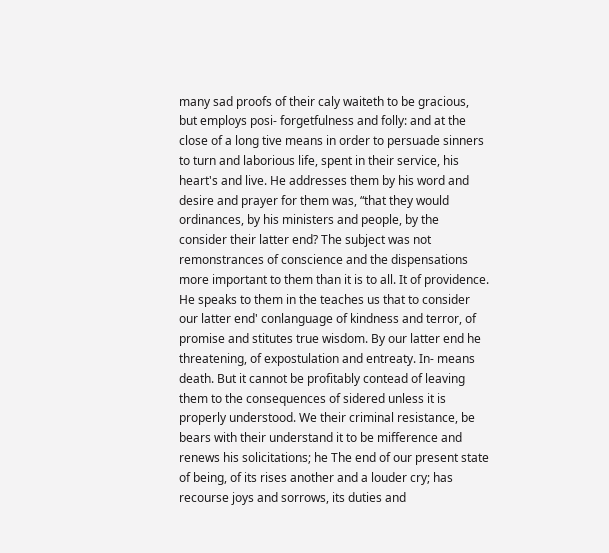many sad proofs of their caly waiteth to be gracious, but employs posi- forgetfulness and folly: and at the close of a long tive means in order to persuade sinners to turn and laborious life, spent in their service, his heart's and live. He addresses them by his word and desire and prayer for them was, “that they would ordinances, by his ministers and people, by the consider their latter end? The subject was not remonstrances of conscience and the dispensations more important to them than it is to all. It of providence. He speaks to them in the teaches us that to consider our latter end' conlanguage of kindness and terror, of promise and stitutes true wisdom. By our latter end he threatening, of expostulation and entreaty. In- means death. But it cannot be profitably contead of leaving them to the consequences of sidered unless it is properly understood. We their criminal resistance, be bears with their understand it to be mifference and renews his solicitations; he The end of our present state of being, of its rises another and a louder cry; has recourse joys and sorrows, its duties and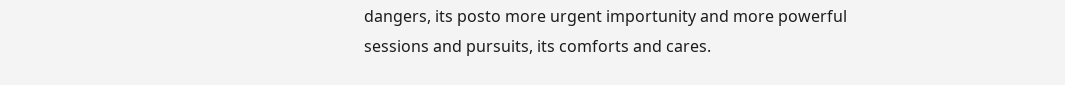dangers, its posto more urgent importunity and more powerful sessions and pursuits, its comforts and cares.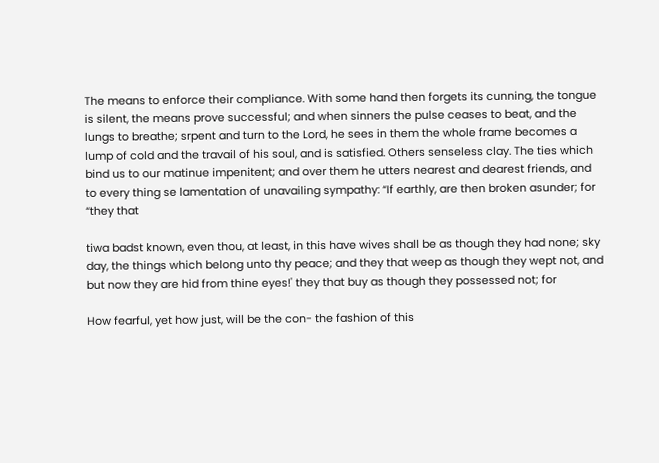The means to enforce their compliance. With some hand then forgets its cunning, the tongue is silent, the means prove successful; and when sinners the pulse ceases to beat, and the lungs to breathe; srpent and turn to the Lord, he sees in them the whole frame becomes a lump of cold and the travail of his soul, and is satisfied. Others senseless clay. The ties which bind us to our matinue impenitent; and over them he utters nearest and dearest friends, and to every thing se lamentation of unavailing sympathy: “If earthly, are then broken asunder; for “they that

tiwa badst known, even thou, at least, in this have wives shall be as though they had none; sky day, the things which belong unto thy peace; and they that weep as though they wept not, and but now they are hid from thine eyes!' they that buy as though they possessed not; for

How fearful, yet how just, will be the con- the fashion of this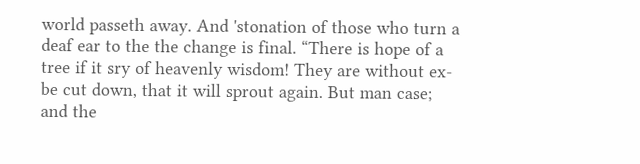world passeth away. And 'stonation of those who turn a deaf ear to the the change is final. “There is hope of a tree if it sry of heavenly wisdom! They are without ex- be cut down, that it will sprout again. But man case; and the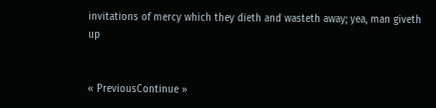invitations of mercy which they dieth and wasteth away; yea, man giveth up


« PreviousContinue »